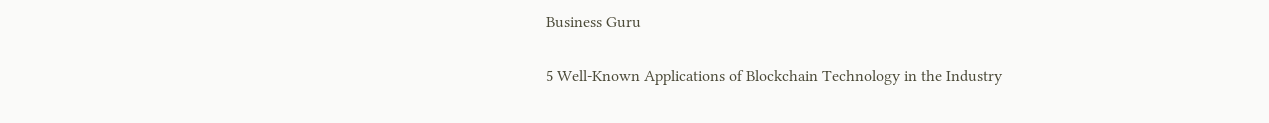Business Guru

5 Well-Known Applications of Blockchain Technology in the Industry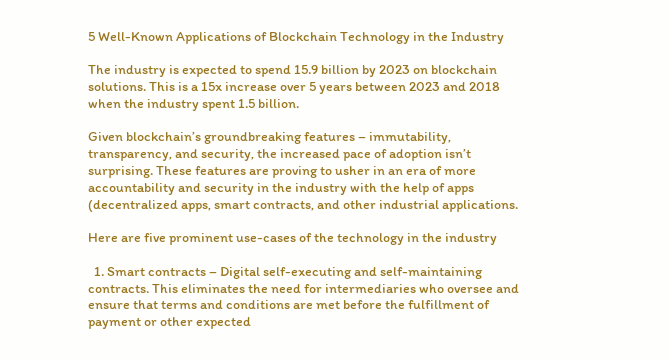5 Well-Known Applications of Blockchain Technology in the Industry

The industry is expected to spend 15.9 billion by 2023 on blockchain solutions. This is a 15x increase over 5 years between 2023 and 2018 when the industry spent 1.5 billion.

Given blockchain’s groundbreaking features – immutability, transparency, and security, the increased pace of adoption isn’t surprising. These features are proving to usher in an era of more accountability and security in the industry with the help of apps (decentralized apps, smart contracts, and other industrial applications.

Here are five prominent use-cases of the technology in the industry

  1. Smart contracts – Digital self-executing and self-maintaining contracts. This eliminates the need for intermediaries who oversee and ensure that terms and conditions are met before the fulfillment of payment or other expected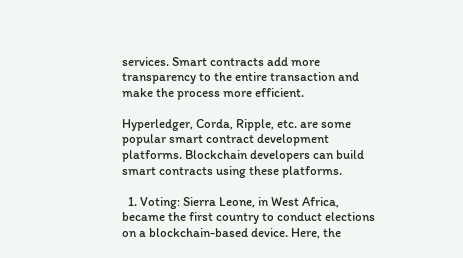services. Smart contracts add more transparency to the entire transaction and make the process more efficient.

Hyperledger, Corda, Ripple, etc. are some popular smart contract development platforms. Blockchain developers can build smart contracts using these platforms.

  1. Voting: Sierra Leone, in West Africa, became the first country to conduct elections on a blockchain-based device. Here, the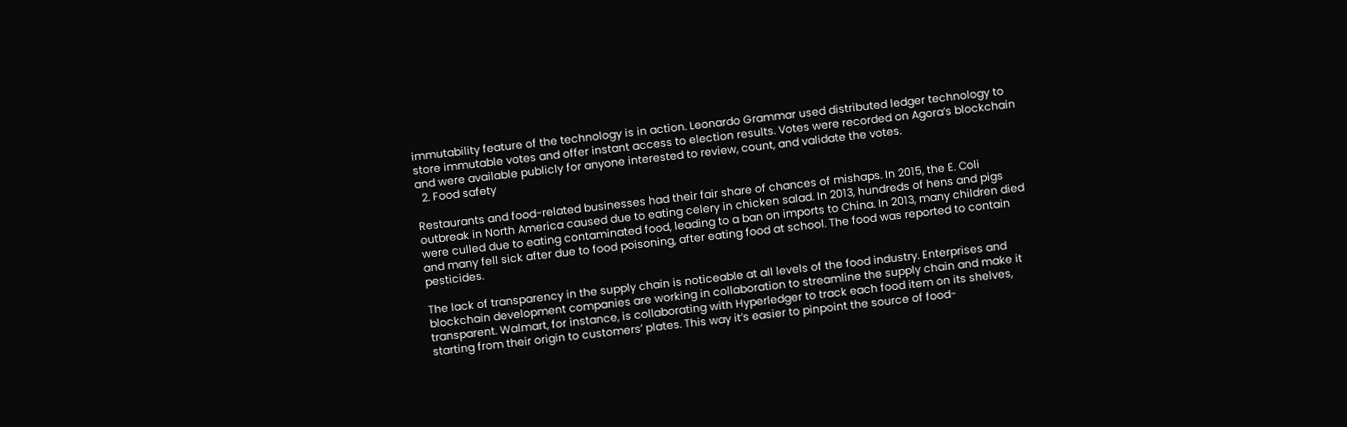immutability feature of the technology is in action. Leonardo Grammar used distributed ledger technology to store immutable votes and offer instant access to election results. Votes were recorded on Agora’s blockchain and were available publicly for anyone interested to review, count, and validate the votes.
  2. Food safety

Restaurants and food-related businesses had their fair share of chances of mishaps. In 2015, the E. Coli outbreak in North America caused due to eating celery in chicken salad. In 2013, hundreds of hens and pigs were culled due to eating contaminated food, leading to a ban on imports to China. In 2013, many children died and many fell sick after due to food poisoning, after eating food at school. The food was reported to contain pesticides.

The lack of transparency in the supply chain is noticeable at all levels of the food industry. Enterprises and blockchain development companies are working in collaboration to streamline the supply chain and make it transparent. Walmart, for instance, is collaborating with Hyperledger to track each food item on its shelves, starting from their origin to customers’ plates. This way it’s easier to pinpoint the source of food-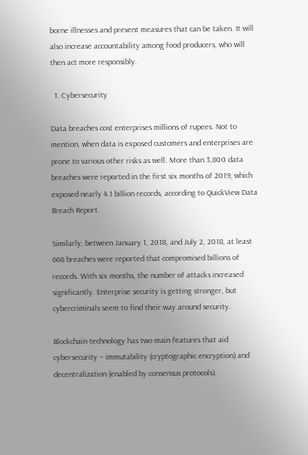borne illnesses and prevent measures that can be taken. It will also increase accountability among food producers, who will then act more responsibly.

  1. Cybersecurity

Data breaches cost enterprises millions of rupees. Not to mention, when data is exposed customers and enterprises are prone to various other risks as well. More than 3,800 data breaches were reported in the first six months of 2019, which exposed nearly 4.1 billion records, according to QuickView Data Breach Report.

Similarly, between January 1, 2018, and July 2, 2018, at least 668 breaches were reported that compromised billions of records. With six months, the number of attacks increased significantly. Enterprise security is getting stronger, but cybercriminals seem to find their way around security.

Blockchain technology has two main features that aid cybersecurity – immutability (cryptographic encryption) and decentralization (enabled by consensus protocols).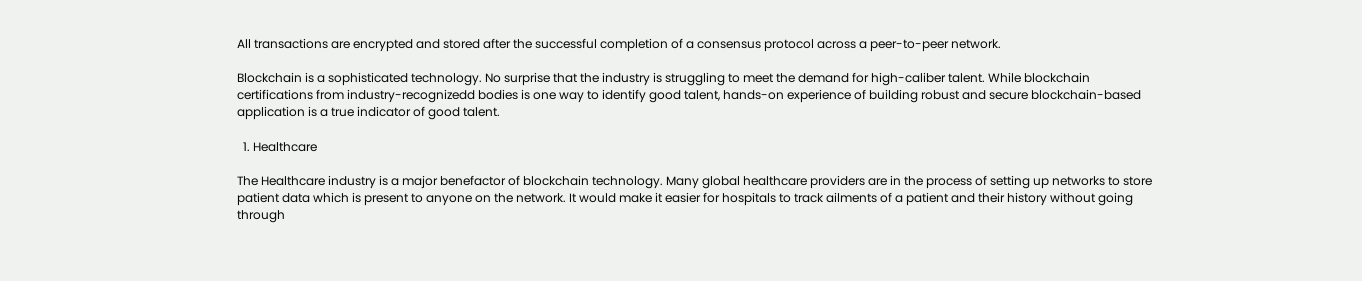All transactions are encrypted and stored after the successful completion of a consensus protocol across a peer-to-peer network.

Blockchain is a sophisticated technology. No surprise that the industry is struggling to meet the demand for high-caliber talent. While blockchain certifications from industry-recognizedd bodies is one way to identify good talent, hands-on experience of building robust and secure blockchain-based application is a true indicator of good talent.

  1. Healthcare

The Healthcare industry is a major benefactor of blockchain technology. Many global healthcare providers are in the process of setting up networks to store patient data which is present to anyone on the network. It would make it easier for hospitals to track ailments of a patient and their history without going through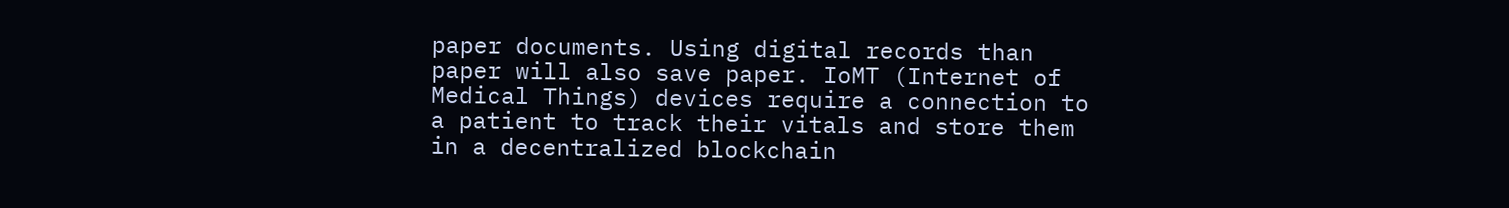paper documents. Using digital records than paper will also save paper. IoMT (Internet of Medical Things) devices require a connection to a patient to track their vitals and store them in a decentralized blockchain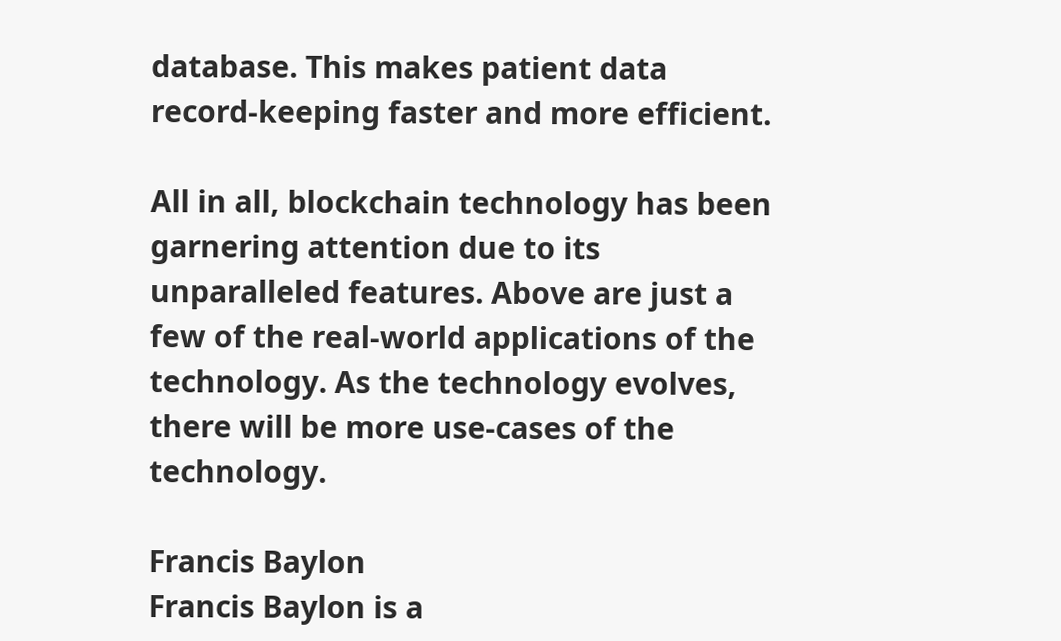database. This makes patient data record-keeping faster and more efficient.

All in all, blockchain technology has been garnering attention due to its unparalleled features. Above are just a few of the real-world applications of the technology. As the technology evolves, there will be more use-cases of the technology.

Francis Baylon
Francis Baylon is a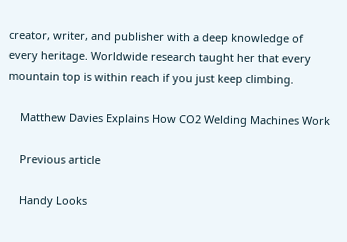creator, writer, and publisher with a deep knowledge of every heritage. Worldwide research taught her that every mountain top is within reach if you just keep climbing.

    Matthew Davies Explains How CO2 Welding Machines Work

    Previous article

    Handy Looks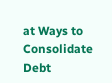at Ways to Consolidate Debt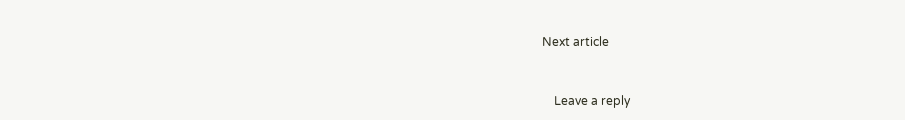Next article


    Leave a reply